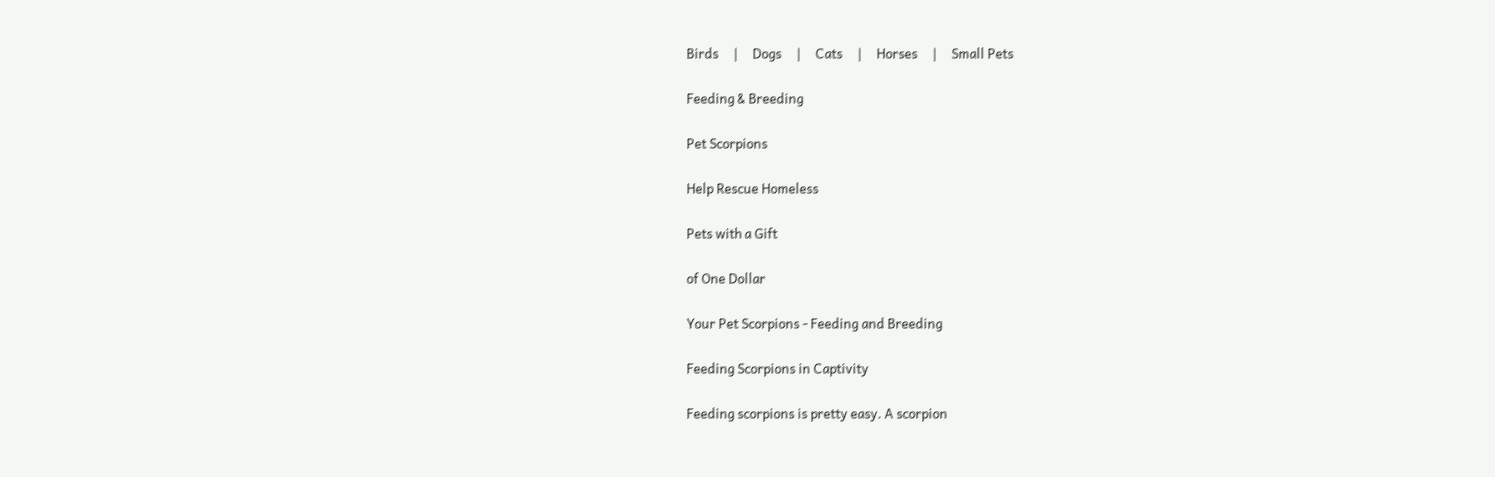Birds     |     Dogs     |     Cats     |     Horses     |     Small Pets

Feeding & Breeding

Pet Scorpions

Help Rescue Homeless

Pets with a Gift

of One Dollar

Your Pet Scorpions - Feeding and Breeding

Feeding Scorpions in Captivity

Feeding scorpions is pretty easy. A scorpion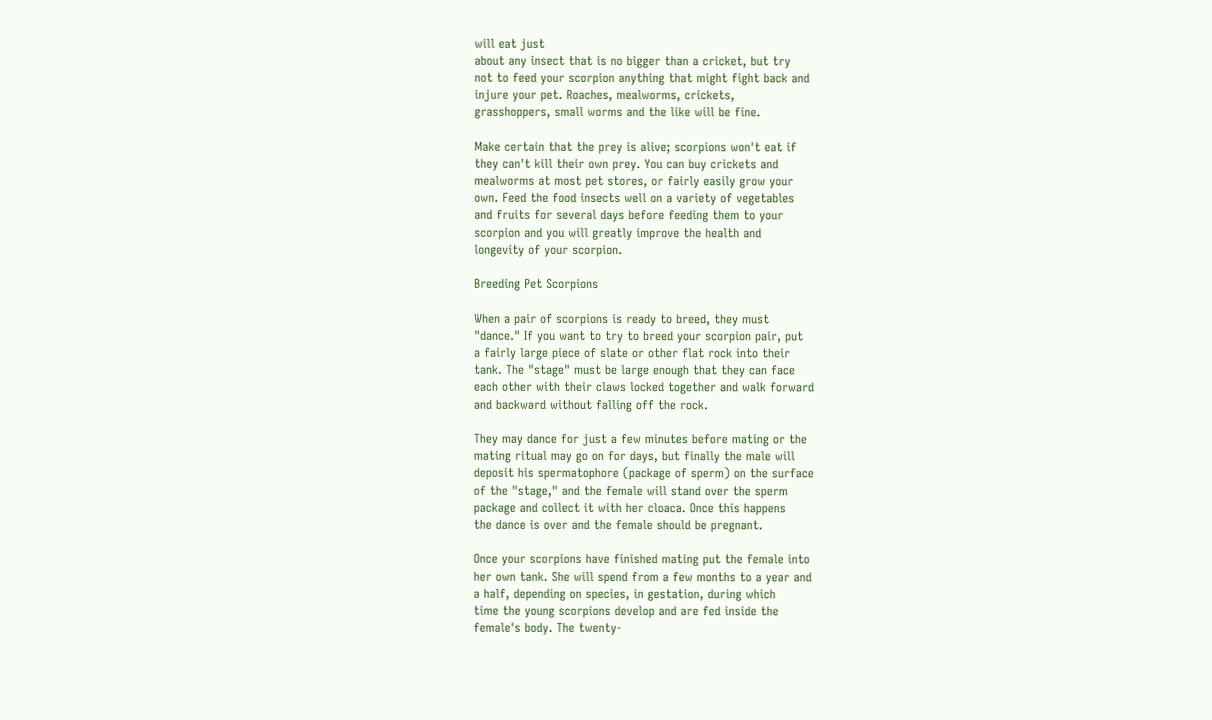will eat just
about any insect that is no bigger than a cricket, but try
not to feed your scorpion anything that might fight back and
injure your pet. Roaches, mealworms, crickets,
grasshoppers, small worms and the like will be fine.

Make certain that the prey is alive; scorpions won't eat if
they can't kill their own prey. You can buy crickets and
mealworms at most pet stores, or fairly easily grow your
own. Feed the food insects well on a variety of vegetables
and fruits for several days before feeding them to your
scorpion and you will greatly improve the health and
longevity of your scorpion.

Breeding Pet Scorpions

When a pair of scorpions is ready to breed, they must
"dance." If you want to try to breed your scorpion pair, put
a fairly large piece of slate or other flat rock into their
tank. The "stage" must be large enough that they can face
each other with their claws locked together and walk forward
and backward without falling off the rock.

They may dance for just a few minutes before mating or the
mating ritual may go on for days, but finally the male will
deposit his spermatophore (package of sperm) on the surface
of the "stage," and the female will stand over the sperm
package and collect it with her cloaca. Once this happens
the dance is over and the female should be pregnant.

Once your scorpions have finished mating put the female into
her own tank. She will spend from a few months to a year and
a half, depending on species, in gestation, during which
time the young scorpions develop and are fed inside the
female's body. The twenty-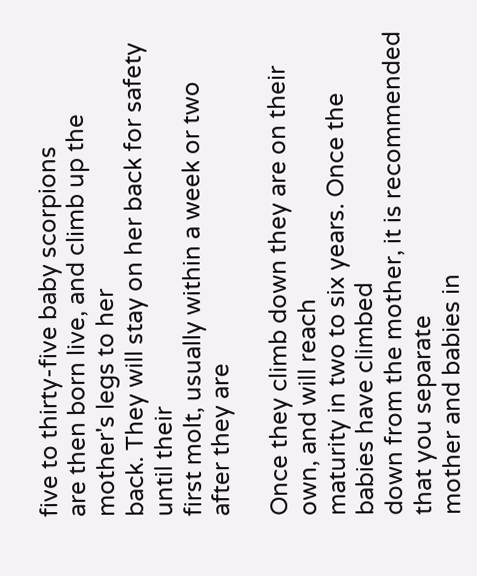five to thirty-five baby scorpions
are then born live, and climb up the mother's legs to her
back. They will stay on her back for safety until their
first molt, usually within a week or two after they are

Once they climb down they are on their own, and will reach
maturity in two to six years. Once the babies have climbed
down from the mother, it is recommended that you separate
mother and babies in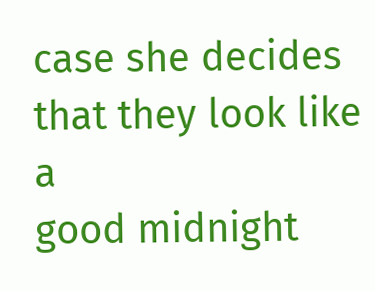case she decides that they look like a
good midnight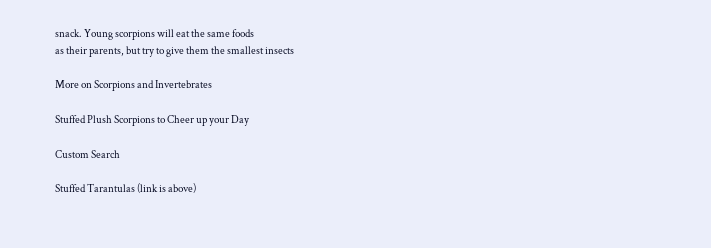snack. Young scorpions will eat the same foods
as their parents, but try to give them the smallest insects

More on Scorpions and Invertebrates

Stuffed Plush Scorpions to Cheer up your Day

Custom Search

Stuffed Tarantulas (link is above)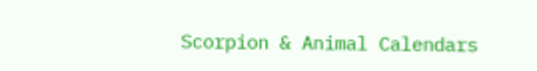Scorpion & Animal Calendars